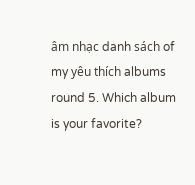âm nhạc danh sách of my yêu thích albums round 5. Which album is your favorite?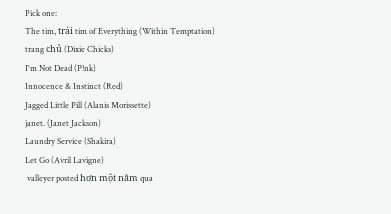Pick one:
The tim, trái tim of Everything (Within Temptation)
trang chủ (Dixie Chicks)
I'm Not Dead (P!nk)
Innocence & Instinct (Red)
Jagged Little Pill (Alanis Morissette)
janet. (Janet Jackson)
Laundry Service (Shakira)
Let Go (Avril Lavigne)
 valleyer posted hơn một năm qua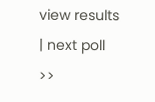view results | next poll >>